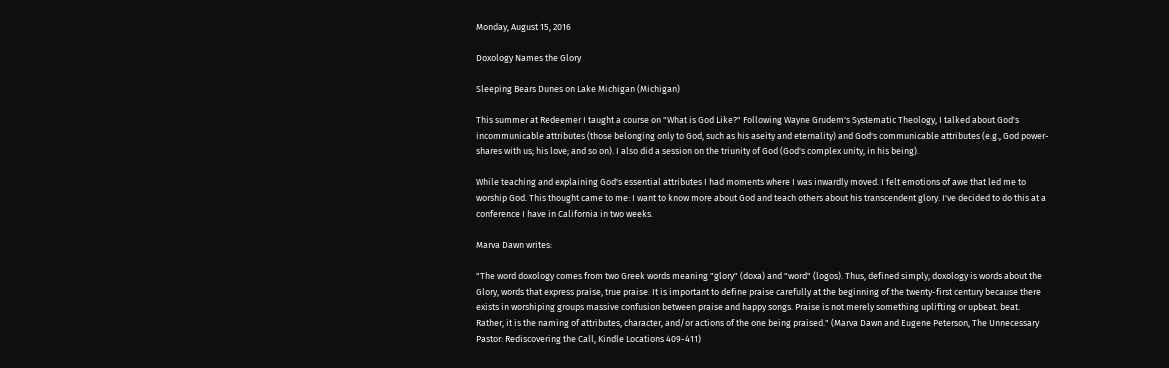Monday, August 15, 2016

Doxology Names the Glory

Sleeping Bears Dunes on Lake Michigan (Michigan)

This summer at Redeemer I taught a course on "What is God Like?" Following Wayne Grudem's Systematic Theology, I talked about God's incommunicable attributes (those belonging only to God, such as his aseity and eternality) and God's communicable attributes (e.g., God power-shares with us; his love; and so on). I also did a session on the triunity of God (God's complex unity, in his being).

While teaching and explaining God's essential attributes I had moments where I was inwardly moved. I felt emotions of awe that led me to worship God. This thought came to me: I want to know more about God and teach others about his transcendent glory. I've decided to do this at a conference I have in California in two weeks.

Marva Dawn writes:

"The word doxology comes from two Greek words meaning "glory" (doxa) and "word" (logos). Thus, defined simply, doxology is words about the Glory, words that express praise, true praise. It is important to define praise carefully at the beginning of the twenty-first century because there exists in worshiping groups massive confusion between praise and happy songs. Praise is not merely something uplifting or upbeat. beat. Rather, it is the naming of attributes, character, and/or actions of the one being praised." (Marva Dawn and Eugene Peterson, The Unnecessary Pastor: Rediscovering the Call, Kindle Locations 409-411)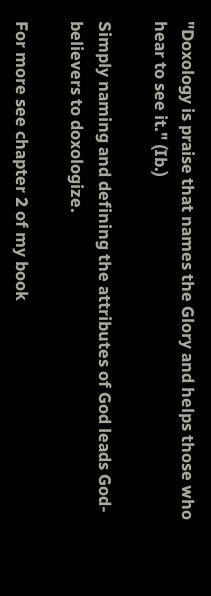"Doxology is praise that names the Glory and helps those who hear to see it." (Ib.)

Simply naming and defining the attributes of God leads God-believers to doxologize.

For more see chapter 2 of my book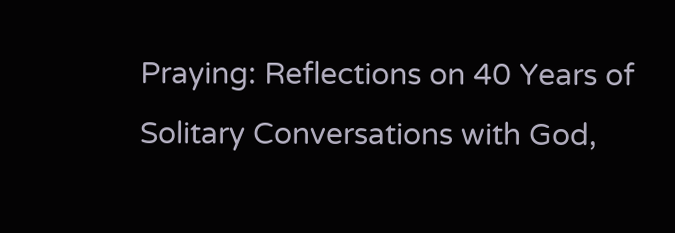Praying: Reflections on 40 Years of Solitary Conversations with God,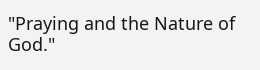"Praying and the Nature of God."